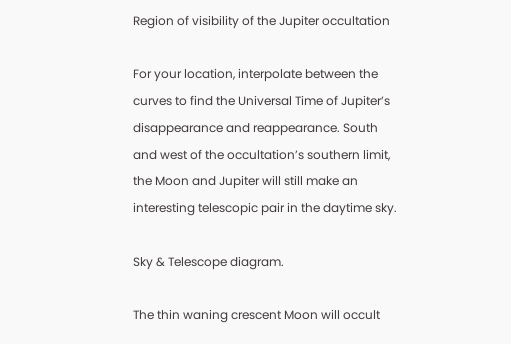Region of visibility of the Jupiter occultation

For your location, interpolate between the curves to find the Universal Time of Jupiter’s disappearance and reappearance. South and west of the occultation’s southern limit, the Moon and Jupiter will still make an interesting telescopic pair in the daytime sky.

Sky & Telescope diagram.

The thin waning crescent Moon will occult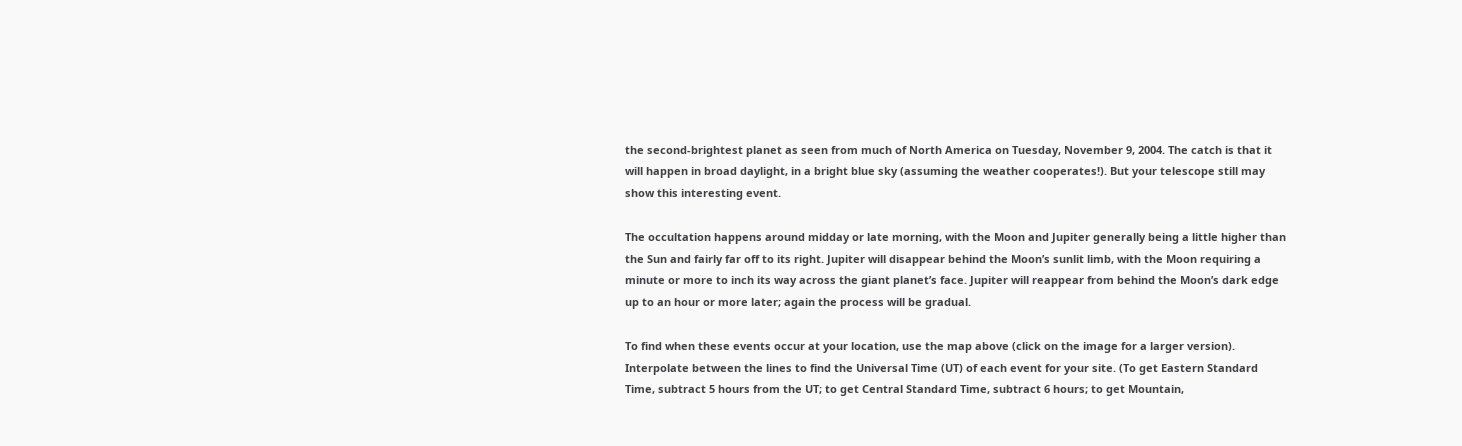the second-brightest planet as seen from much of North America on Tuesday, November 9, 2004. The catch is that it will happen in broad daylight, in a bright blue sky (assuming the weather cooperates!). But your telescope still may show this interesting event.

The occultation happens around midday or late morning, with the Moon and Jupiter generally being a little higher than the Sun and fairly far off to its right. Jupiter will disappear behind the Moon’s sunlit limb, with the Moon requiring a minute or more to inch its way across the giant planet’s face. Jupiter will reappear from behind the Moon’s dark edge up to an hour or more later; again the process will be gradual.

To find when these events occur at your location, use the map above (click on the image for a larger version). Interpolate between the lines to find the Universal Time (UT) of each event for your site. (To get Eastern Standard Time, subtract 5 hours from the UT; to get Central Standard Time, subtract 6 hours; to get Mountain,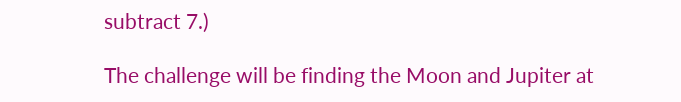subtract 7.)

The challenge will be finding the Moon and Jupiter at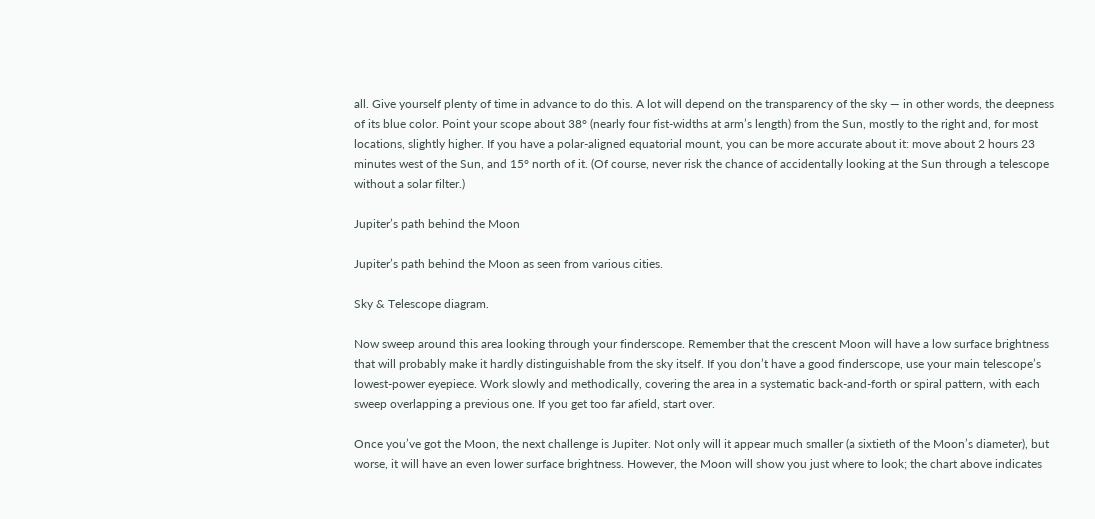all. Give yourself plenty of time in advance to do this. A lot will depend on the transparency of the sky — in other words, the deepness of its blue color. Point your scope about 38° (nearly four fist-widths at arm’s length) from the Sun, mostly to the right and, for most locations, slightly higher. If you have a polar-aligned equatorial mount, you can be more accurate about it: move about 2 hours 23 minutes west of the Sun, and 15° north of it. (Of course, never risk the chance of accidentally looking at the Sun through a telescope without a solar filter.)

Jupiter’s path behind the Moon

Jupiter’s path behind the Moon as seen from various cities.

Sky & Telescope diagram.

Now sweep around this area looking through your finderscope. Remember that the crescent Moon will have a low surface brightness that will probably make it hardly distinguishable from the sky itself. If you don’t have a good finderscope, use your main telescope’s lowest-power eyepiece. Work slowly and methodically, covering the area in a systematic back-and-forth or spiral pattern, with each sweep overlapping a previous one. If you get too far afield, start over.

Once you’ve got the Moon, the next challenge is Jupiter. Not only will it appear much smaller (a sixtieth of the Moon’s diameter), but worse, it will have an even lower surface brightness. However, the Moon will show you just where to look; the chart above indicates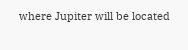where Jupiter will be located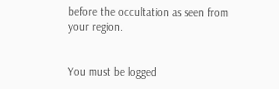before the occultation as seen from your region.


You must be logged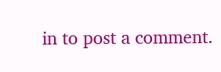in to post a comment.